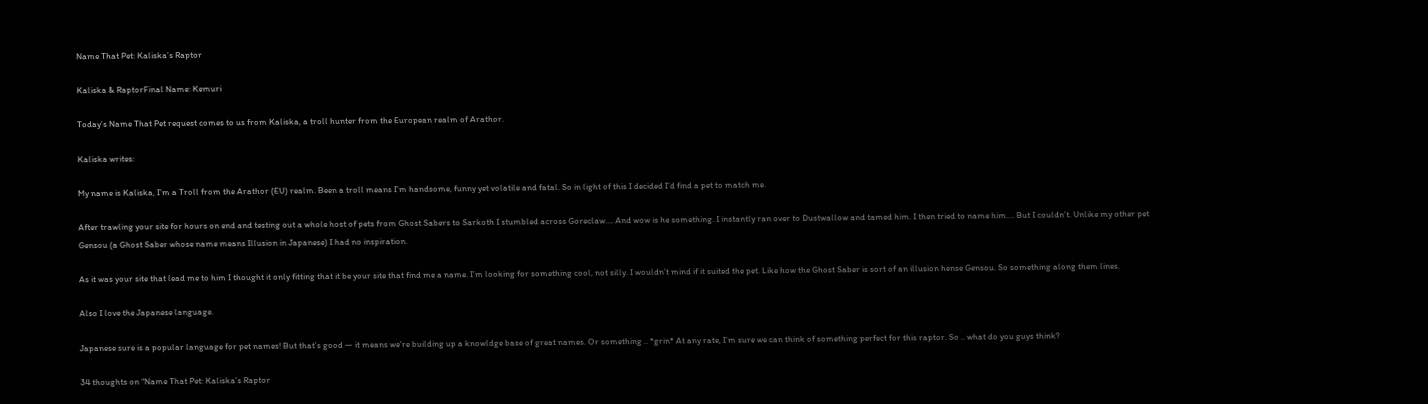Name That Pet: Kaliska’s Raptor

Kaliska & RaptorFinal Name: Kemuri

Today’s Name That Pet request comes to us from Kaliska, a troll hunter from the European realm of Arathor.

Kaliska writes:

My name is Kaliska, I’m a Troll from the Arathor (EU) realm. Been a troll means I’m handsome, funny yet volatile and fatal. So in light of this I decided I’d find a pet to match me.

After trawling your site for hours on end and testing out a whole host of pets from Ghost Sabers to Sarkoth I stumbled across Goreclaw…. And wow is he something. I instantly ran over to Dustwallow and tamed him. I then tried to name him…. But I couldn’t. Unlike my other pet Gensou (a Ghost Saber whose name means Illusion in Japanese) I had no inspiration.

As it was your site that lead me to him I thought it only fitting that it be your site that find me a name. I’m looking for something cool, not silly. I wouldn’t mind if it suited the pet. Like how the Ghost Saber is sort of an illusion hense Gensou. So something along them lines.

Also I love the Japanese language.

Japanese sure is a popular language for pet names! But that’s good — it means we’re building up a knowldge base of great names. Or something .. *grin* At any rate, I’m sure we can think of something perfect for this raptor. So .. what do you guys think?

34 thoughts on “Name That Pet: Kaliska’s Raptor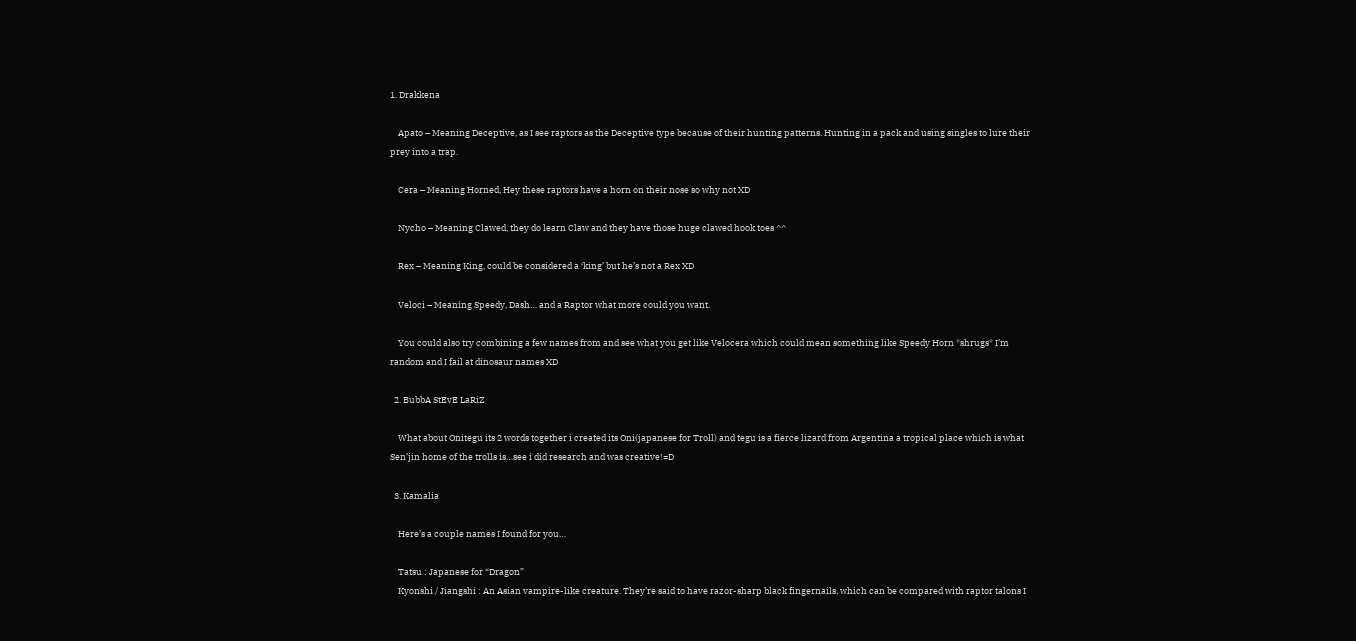1. Drakkena

    Apato – Meaning Deceptive, as I see raptors as the Deceptive type because of their hunting patterns. Hunting in a pack and using singles to lure their prey into a trap.

    Cera – Meaning Horned, Hey these raptors have a horn on their nose so why not XD

    Nycho – Meaning Clawed, they do learn Claw and they have those huge clawed hook toes ^^

    Rex – Meaning King, could be considered a ‘king’ but he’s not a Rex XD

    Veloci – Meaning Speedy, Dash… and a Raptor what more could you want.

    You could also try combining a few names from and see what you get like Velocera which could mean something like Speedy Horn *shrugs* I’m random and I fail at dinosaur names XD

  2. BubbA StEvE LaRiZ

    What about Onitegu its 2 words together i created its Oni(japanese for Troll) and tegu is a fierce lizard from Argentina a tropical place which is what Sen’jin home of the trolls is…see i did research and was creative!=D

  3. Kamalia

    Here’s a couple names I found for you…

    Tatsu : Japanese for “Dragon”
    Kyonshi / Jiangshi : An Asian vampire-like creature. They’re said to have razor-sharp black fingernails, which can be compared with raptor talons I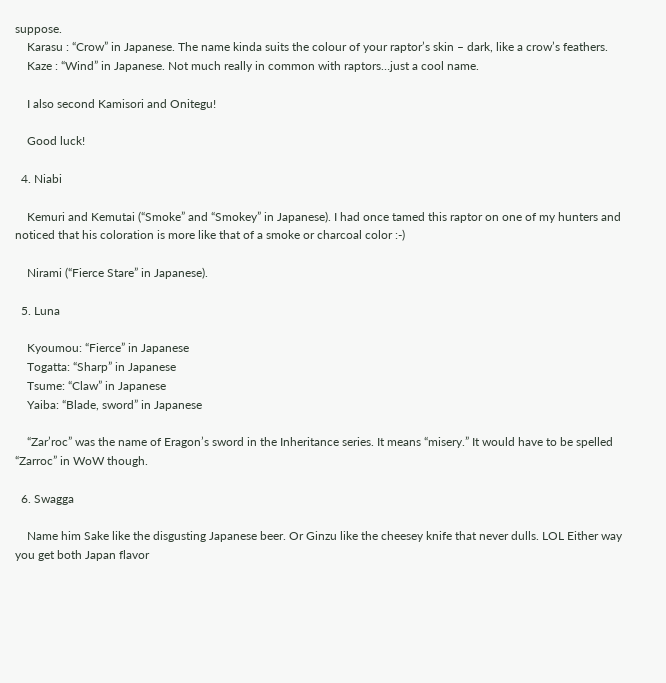suppose.
    Karasu : “Crow” in Japanese. The name kinda suits the colour of your raptor’s skin – dark, like a crow’s feathers.
    Kaze : “Wind” in Japanese. Not much really in common with raptors…just a cool name.

    I also second Kamisori and Onitegu!

    Good luck!

  4. Niabi

    Kemuri and Kemutai (“Smoke” and “Smokey” in Japanese). I had once tamed this raptor on one of my hunters and noticed that his coloration is more like that of a smoke or charcoal color :-)

    Nirami (“Fierce Stare” in Japanese).

  5. Luna

    Kyoumou: “Fierce” in Japanese
    Togatta: “Sharp” in Japanese
    Tsume: “Claw” in Japanese
    Yaiba: “Blade, sword” in Japanese

    “Zar’roc” was the name of Eragon’s sword in the Inheritance series. It means “misery.” It would have to be spelled “Zarroc” in WoW though.

  6. Swagga

    Name him Sake like the disgusting Japanese beer. Or Ginzu like the cheesey knife that never dulls. LOL Either way you get both Japan flavor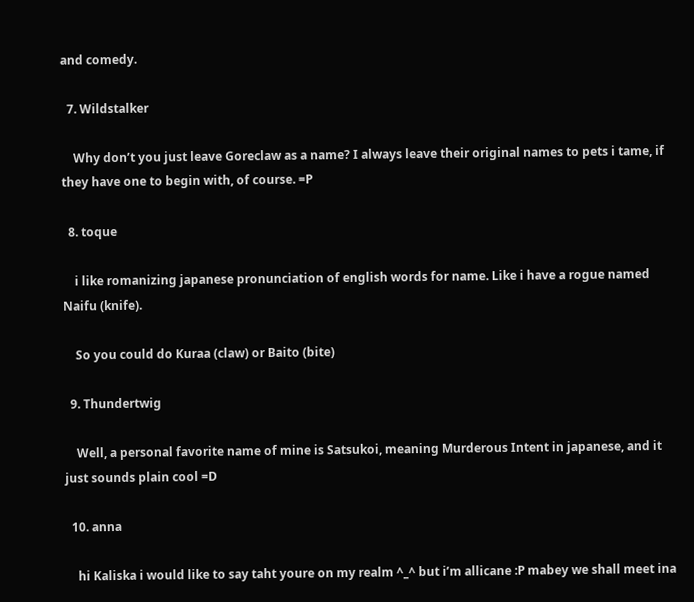and comedy.

  7. Wildstalker

    Why don’t you just leave Goreclaw as a name? I always leave their original names to pets i tame, if they have one to begin with, of course. =P

  8. toque

    i like romanizing japanese pronunciation of english words for name. Like i have a rogue named Naifu (knife).

    So you could do Kuraa (claw) or Baito (bite)

  9. Thundertwig

    Well, a personal favorite name of mine is Satsukoi, meaning Murderous Intent in japanese, and it just sounds plain cool =D

  10. anna

    hi Kaliska i would like to say taht youre on my realm ^_^ but i’m allicane :P mabey we shall meet ina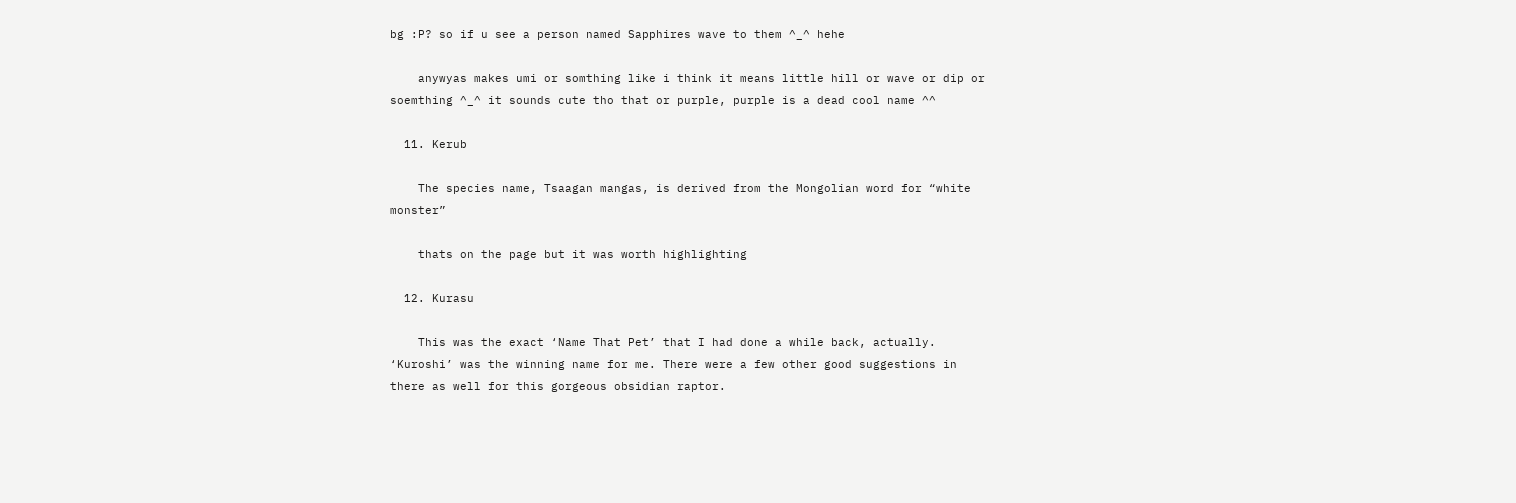bg :P? so if u see a person named Sapphires wave to them ^_^ hehe

    anywyas makes umi or somthing like i think it means little hill or wave or dip or soemthing ^_^ it sounds cute tho that or purple, purple is a dead cool name ^^

  11. Kerub

    The species name, Tsaagan mangas, is derived from the Mongolian word for “white monster”

    thats on the page but it was worth highlighting

  12. Kurasu

    This was the exact ‘Name That Pet’ that I had done a while back, actually. ‘Kuroshi’ was the winning name for me. There were a few other good suggestions in there as well for this gorgeous obsidian raptor.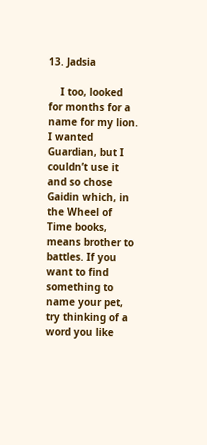13. Jadsia

    I too, looked for months for a name for my lion. I wanted Guardian, but I couldn’t use it and so chose Gaidin which, in the Wheel of Time books, means brother to battles. If you want to find something to name your pet, try thinking of a word you like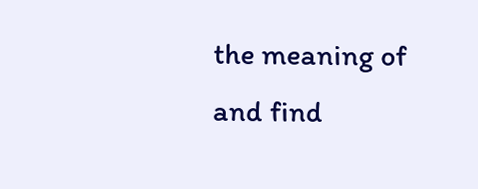the meaning of and find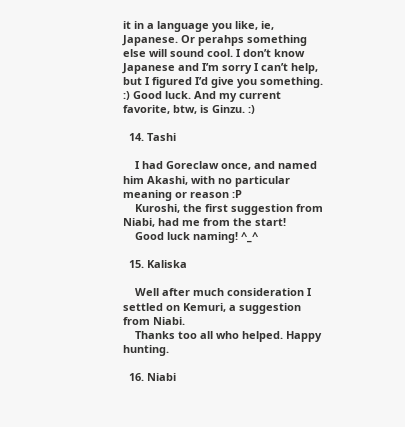it in a language you like, ie, Japanese. Or perahps something else will sound cool. I don’t know Japanese and I’m sorry I can’t help, but I figured I’d give you something. :) Good luck. And my current favorite, btw, is Ginzu. :)

  14. Tashi

    I had Goreclaw once, and named him Akashi, with no particular meaning or reason :P
    Kuroshi, the first suggestion from Niabi, had me from the start!
    Good luck naming! ^_^

  15. Kaliska

    Well after much consideration I settled on Kemuri, a suggestion from Niabi.
    Thanks too all who helped. Happy hunting.

  16. Niabi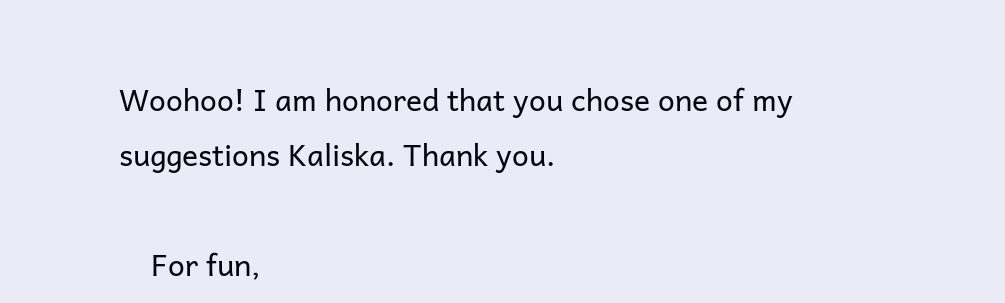Woohoo! I am honored that you chose one of my suggestions Kaliska. Thank you.

    For fun,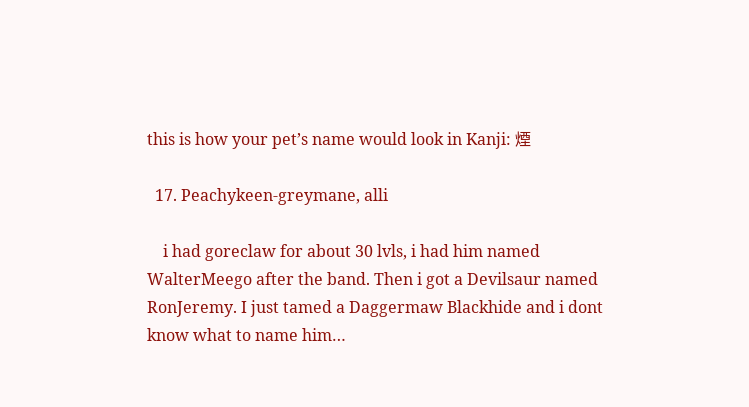this is how your pet’s name would look in Kanji: 煙

  17. Peachykeen-greymane, alli

    i had goreclaw for about 30 lvls, i had him named WalterMeego after the band. Then i got a Devilsaur named RonJeremy. I just tamed a Daggermaw Blackhide and i dont know what to name him…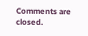Comments are closed.